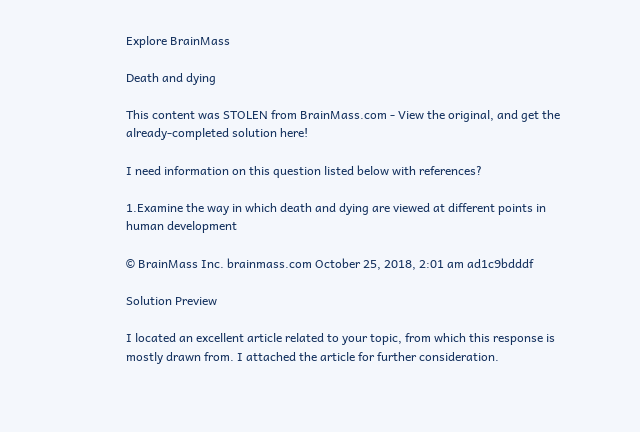Explore BrainMass

Death and dying

This content was STOLEN from BrainMass.com - View the original, and get the already-completed solution here!

I need information on this question listed below with references?

1.Examine the way in which death and dying are viewed at different points in human development

© BrainMass Inc. brainmass.com October 25, 2018, 2:01 am ad1c9bdddf

Solution Preview

I located an excellent article related to your topic, from which this response is mostly drawn from. I attached the article for further consideration.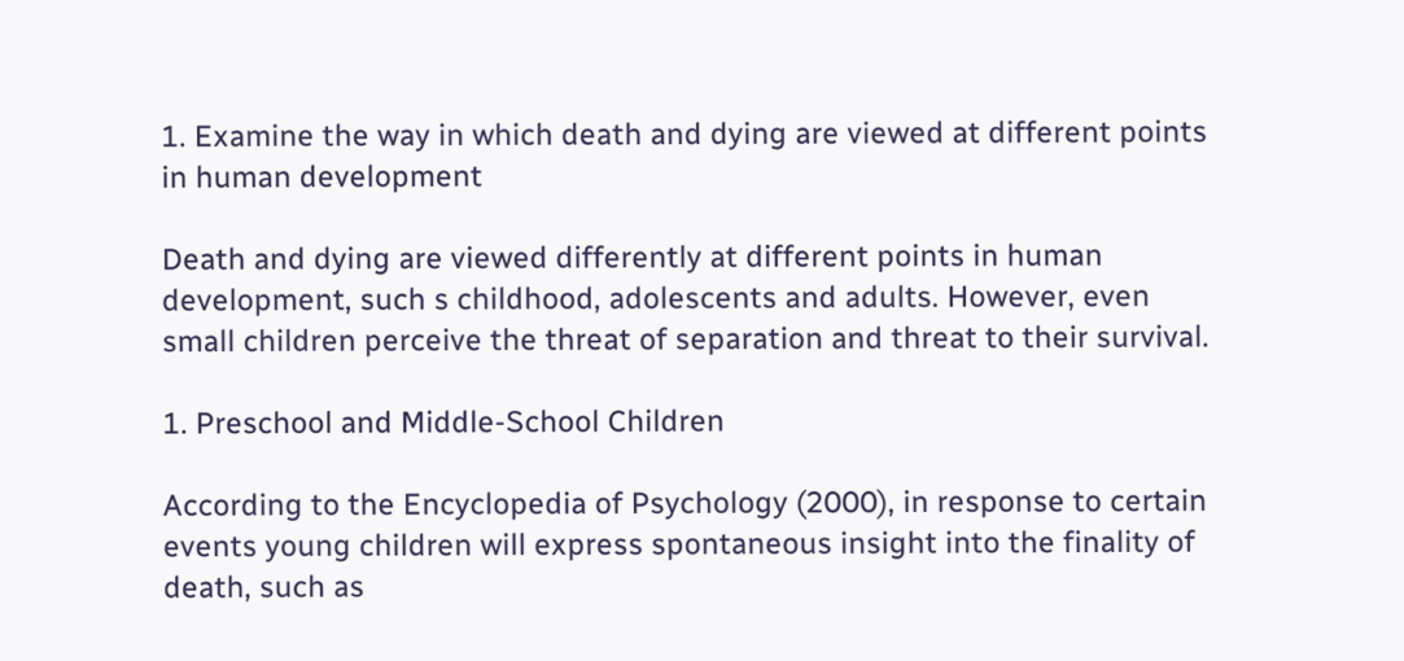1. Examine the way in which death and dying are viewed at different points in human development

Death and dying are viewed differently at different points in human development, such s childhood, adolescents and adults. However, even small children perceive the threat of separation and threat to their survival.

1. Preschool and Middle-School Children

According to the Encyclopedia of Psychology (2000), in response to certain events young children will express spontaneous insight into the finality of death, such as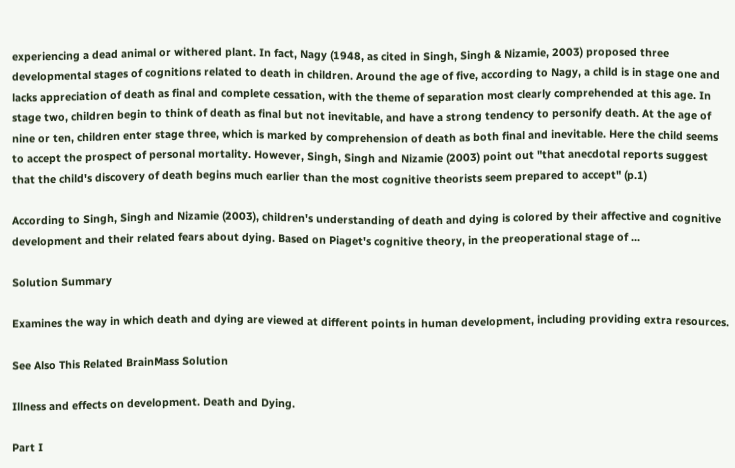experiencing a dead animal or withered plant. In fact, Nagy (1948, as cited in Singh, Singh & Nizamie, 2003) proposed three developmental stages of cognitions related to death in children. Around the age of five, according to Nagy, a child is in stage one and lacks appreciation of death as final and complete cessation, with the theme of separation most clearly comprehended at this age. In stage two, children begin to think of death as final but not inevitable, and have a strong tendency to personify death. At the age of nine or ten, children enter stage three, which is marked by comprehension of death as both final and inevitable. Here the child seems to accept the prospect of personal mortality. However, Singh, Singh and Nizamie (2003) point out "that anecdotal reports suggest that the child's discovery of death begins much earlier than the most cognitive theorists seem prepared to accept" (p.1)

According to Singh, Singh and Nizamie (2003), children's understanding of death and dying is colored by their affective and cognitive development and their related fears about dying. Based on Piaget's cognitive theory, in the preoperational stage of ...

Solution Summary

Examines the way in which death and dying are viewed at different points in human development, including providing extra resources.

See Also This Related BrainMass Solution

Illness and effects on development. Death and Dying.

Part I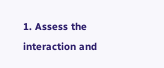1. Assess the interaction and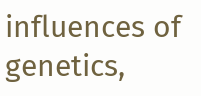influences of genetics,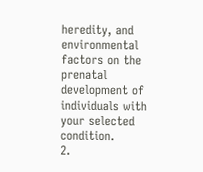heredity, and environmental factors on the prenatal development of individuals with your selected condition.
2.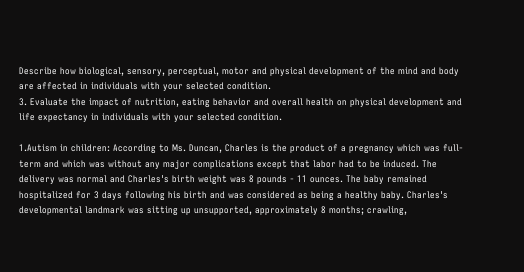Describe how biological, sensory, perceptual, motor and physical development of the mind and body are affected in individuals with your selected condition.
3. Evaluate the impact of nutrition, eating behavior and overall health on physical development and life expectancy in individuals with your selected condition.

1.Autism in children: According to Ms. Duncan, Charles is the product of a pregnancy which was full-term and which was without any major complications except that labor had to be induced. The delivery was normal and Charles's birth weight was 8 pounds - 11 ounces. The baby remained hospitalized for 3 days following his birth and was considered as being a healthy baby. Charles's developmental landmark was sitting up unsupported, approximately 8 months; crawling,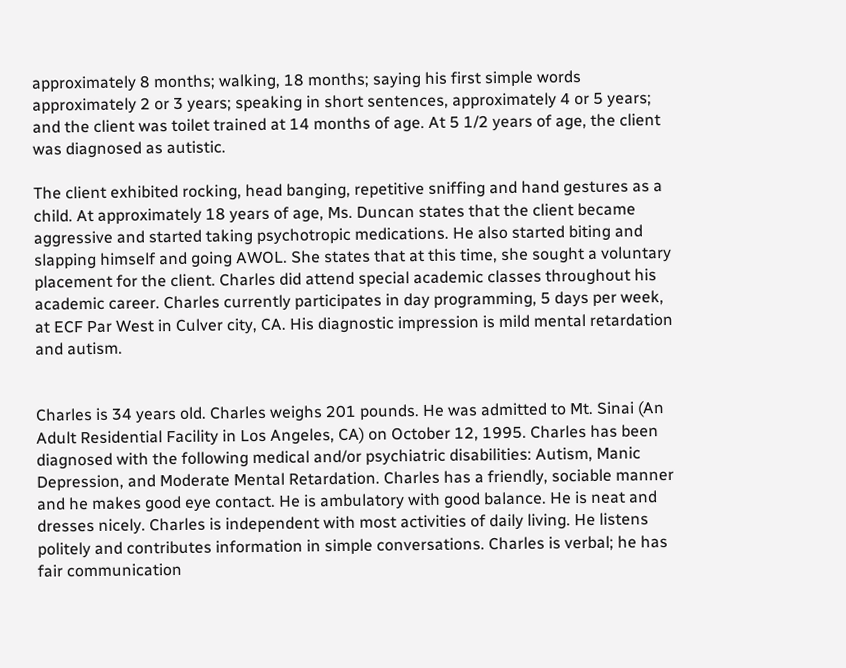approximately 8 months; walking, 18 months; saying his first simple words approximately 2 or 3 years; speaking in short sentences, approximately 4 or 5 years; and the client was toilet trained at 14 months of age. At 5 1/2 years of age, the client was diagnosed as autistic.

The client exhibited rocking, head banging, repetitive sniffing and hand gestures as a child. At approximately 18 years of age, Ms. Duncan states that the client became aggressive and started taking psychotropic medications. He also started biting and slapping himself and going AWOL. She states that at this time, she sought a voluntary placement for the client. Charles did attend special academic classes throughout his academic career. Charles currently participates in day programming, 5 days per week, at ECF Par West in Culver city, CA. His diagnostic impression is mild mental retardation and autism.


Charles is 34 years old. Charles weighs 201 pounds. He was admitted to Mt. Sinai (An Adult Residential Facility in Los Angeles, CA) on October 12, 1995. Charles has been diagnosed with the following medical and/or psychiatric disabilities: Autism, Manic Depression, and Moderate Mental Retardation. Charles has a friendly, sociable manner and he makes good eye contact. He is ambulatory with good balance. He is neat and dresses nicely. Charles is independent with most activities of daily living. He listens politely and contributes information in simple conversations. Charles is verbal; he has fair communication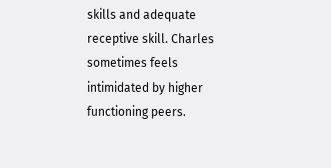skills and adequate receptive skill. Charles sometimes feels intimidated by higher functioning peers.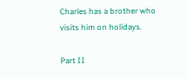Charles has a brother who visits him on holidays.

Part II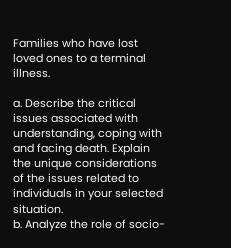Families who have lost loved ones to a terminal illness.

a. Describe the critical issues associated with understanding, coping with and facing death. Explain the unique considerations of the issues related to individuals in your selected situation.
b. Analyze the role of socio-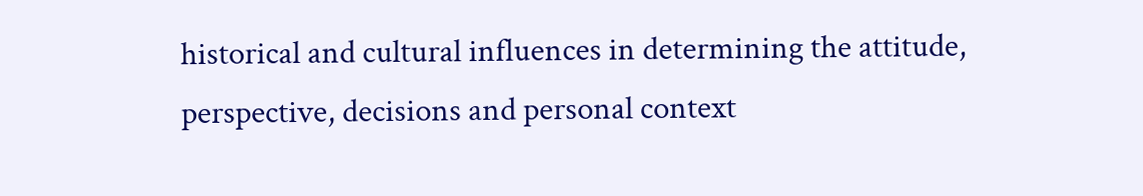historical and cultural influences in determining the attitude, perspective, decisions and personal context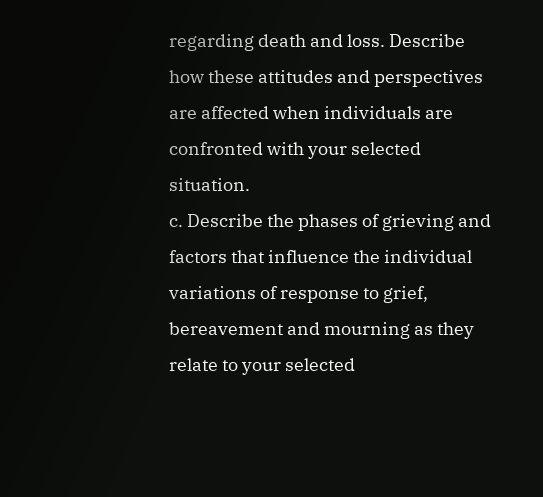regarding death and loss. Describe how these attitudes and perspectives are affected when individuals are confronted with your selected situation.
c. Describe the phases of grieving and factors that influence the individual variations of response to grief, bereavement and mourning as they relate to your selected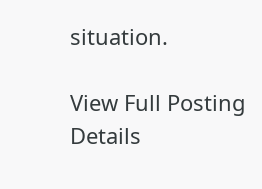situation.

View Full Posting Details